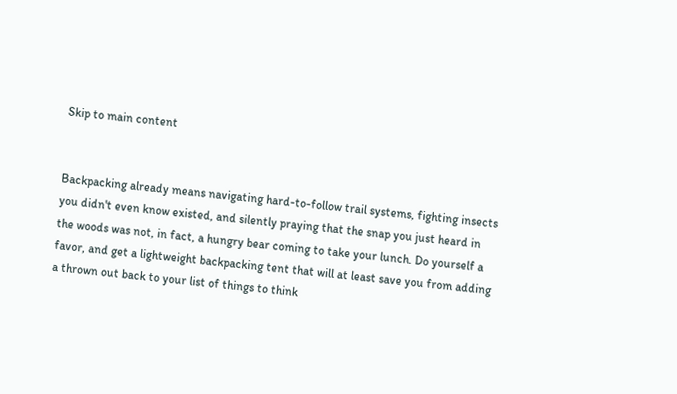Skip to main content


Backpacking already means navigating hard-to-follow trail systems, fighting insects you didn't even know existed, and silently praying that the snap you just heard in the woods was not, in fact, a hungry bear coming to take your lunch. Do yourself a favor, and get a lightweight backpacking tent that will at least save you from adding a thrown out back to your list of things to think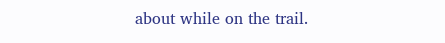about while on the trail.